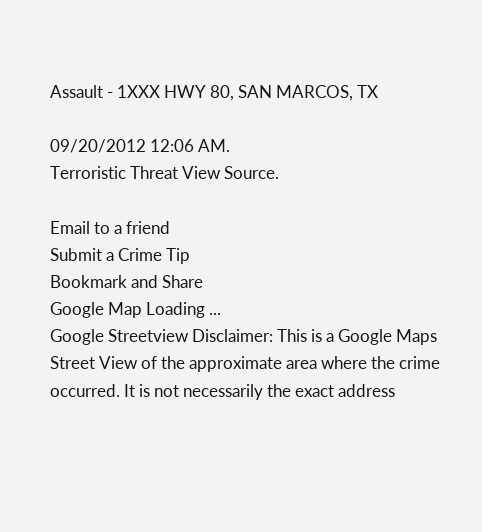Assault - 1XXX HWY 80, SAN MARCOS, TX

09/20/2012 12:06 AM.
Terroristic Threat View Source.

Email to a friend
Submit a Crime Tip
Bookmark and Share
Google Map Loading ...
Google Streetview Disclaimer: This is a Google Maps Street View of the approximate area where the crime occurred. It is not necessarily the exact address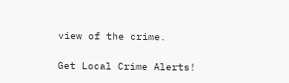view of the crime.

Get Local Crime Alerts!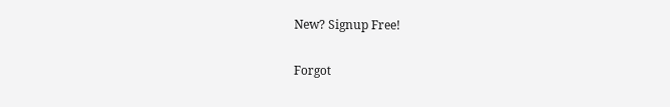New? Signup Free!

Forgot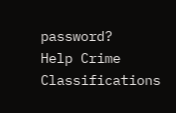password?
Help Crime Classifications